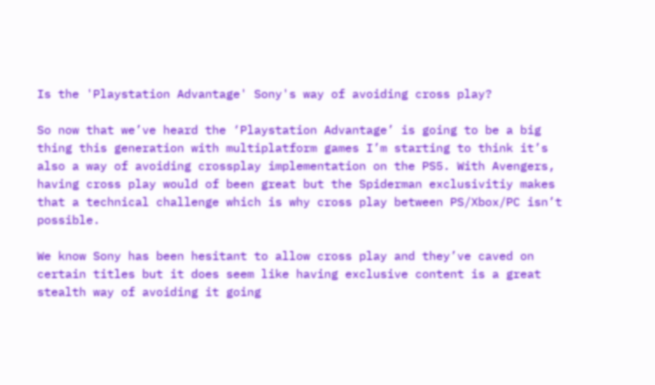Is the 'Playstation Advantage' Sony's way of avoiding cross play?

So now that we’ve heard the ‘Playstation Advantage’ is going to be a big thing this generation with multiplatform games I’m starting to think it’s also a way of avoiding crossplay implementation on the PS5. With Avengers, having cross play would of been great but the Spiderman exclusivitiy makes that a technical challenge which is why cross play between PS/Xbox/PC isn’t possible.

We know Sony has been hesitant to allow cross play and they’ve caved on certain titles but it does seem like having exclusive content is a great stealth way of avoiding it going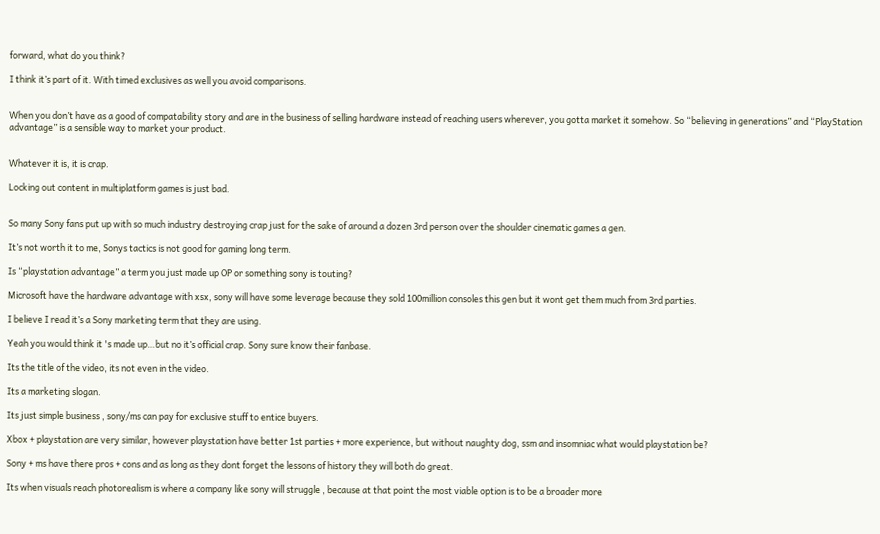forward, what do you think?

I think it’s part of it. With timed exclusives as well you avoid comparisons.


When you don’t have as a good of compatability story and are in the business of selling hardware instead of reaching users wherever, you gotta market it somehow. So “believing in generations” and “PlayStation advantage” is a sensible way to market your product.


Whatever it is, it is crap.

Locking out content in multiplatform games is just bad.


So many Sony fans put up with so much industry destroying crap just for the sake of around a dozen 3rd person over the shoulder cinematic games a gen.

It’s not worth it to me, Sonys tactics is not good for gaming long term.

Is “playstation advantage” a term you just made up OP or something sony is touting?

Microsoft have the hardware advantage with xsx, sony will have some leverage because they sold 100million consoles this gen but it wont get them much from 3rd parties.

I believe I read it’s a Sony marketing term that they are using.

Yeah you would think it 's made up…but no it’s official crap. Sony sure know their fanbase.

Its the title of the video, its not even in the video.

Its a marketing slogan.

Its just simple business , sony/ms can pay for exclusive stuff to entice buyers.

Xbox + playstation are very similar, however playstation have better 1st parties + more experience, but without naughty dog, ssm and insomniac what would playstation be?

Sony + ms have there pros + cons and as long as they dont forget the lessons of history they will both do great.

Its when visuals reach photorealism is where a company like sony will struggle , because at that point the most viable option is to be a broader more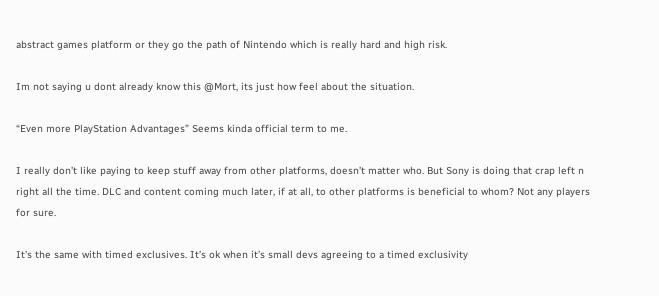abstract games platform or they go the path of Nintendo which is really hard and high risk.

Im not saying u dont already know this @Mort, its just how feel about the situation.

“Even more PlayStation Advantages” Seems kinda official term to me.

I really don’t like paying to keep stuff away from other platforms, doesn’t matter who. But Sony is doing that crap left n right all the time. DLC and content coming much later, if at all, to other platforms is beneficial to whom? Not any players for sure.

It’s the same with timed exclusives. It’s ok when it’s small devs agreeing to a timed exclusivity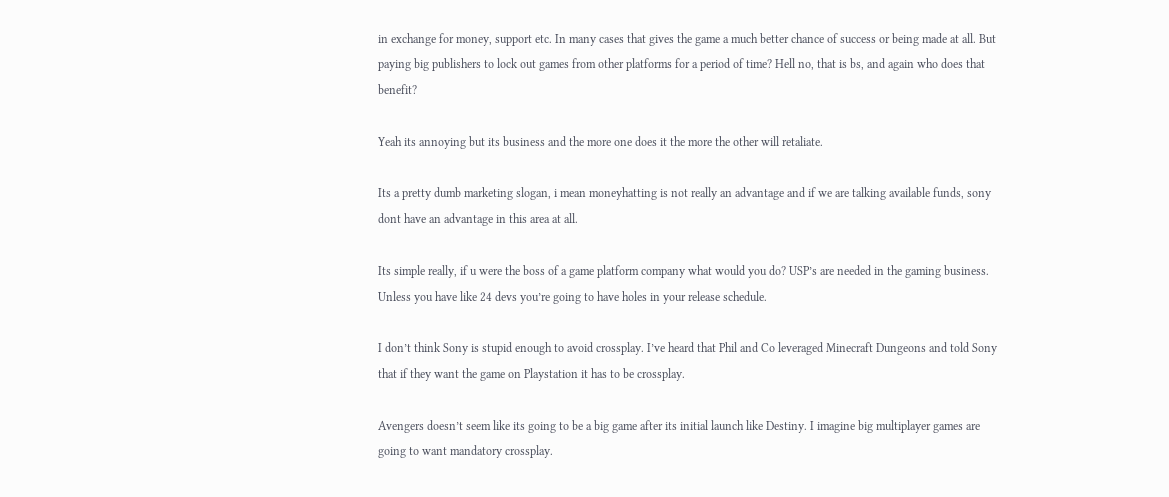in exchange for money, support etc. In many cases that gives the game a much better chance of success or being made at all. But paying big publishers to lock out games from other platforms for a period of time? Hell no, that is bs, and again who does that benefit?

Yeah its annoying but its business and the more one does it the more the other will retaliate.

Its a pretty dumb marketing slogan, i mean moneyhatting is not really an advantage and if we are talking available funds, sony dont have an advantage in this area at all.

Its simple really, if u were the boss of a game platform company what would you do? USP’s are needed in the gaming business. Unless you have like 24 devs you’re going to have holes in your release schedule.

I don’t think Sony is stupid enough to avoid crossplay. I’ve heard that Phil and Co leveraged Minecraft Dungeons and told Sony that if they want the game on Playstation it has to be crossplay.

Avengers doesn’t seem like its going to be a big game after its initial launch like Destiny. I imagine big multiplayer games are going to want mandatory crossplay.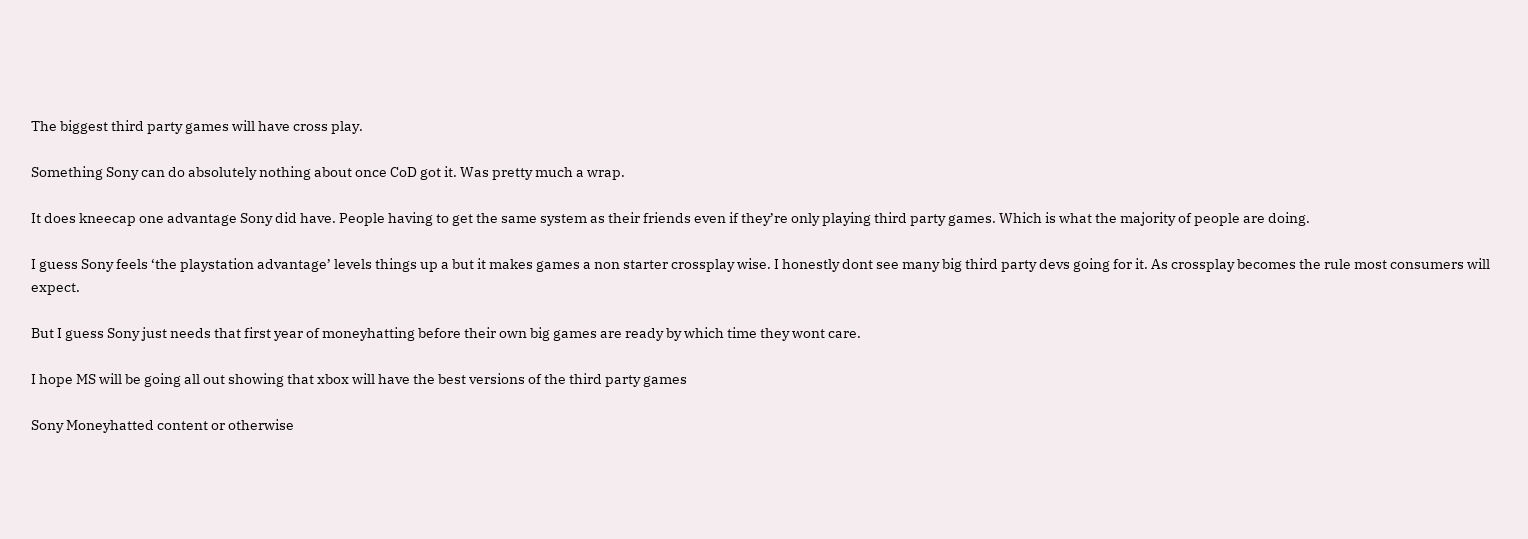The biggest third party games will have cross play.

Something Sony can do absolutely nothing about once CoD got it. Was pretty much a wrap.

It does kneecap one advantage Sony did have. People having to get the same system as their friends even if they’re only playing third party games. Which is what the majority of people are doing.

I guess Sony feels ‘the playstation advantage’ levels things up a but it makes games a non starter crossplay wise. I honestly dont see many big third party devs going for it. As crossplay becomes the rule most consumers will expect.

But I guess Sony just needs that first year of moneyhatting before their own big games are ready by which time they wont care.

I hope MS will be going all out showing that xbox will have the best versions of the third party games

Sony Moneyhatted content or otherwise